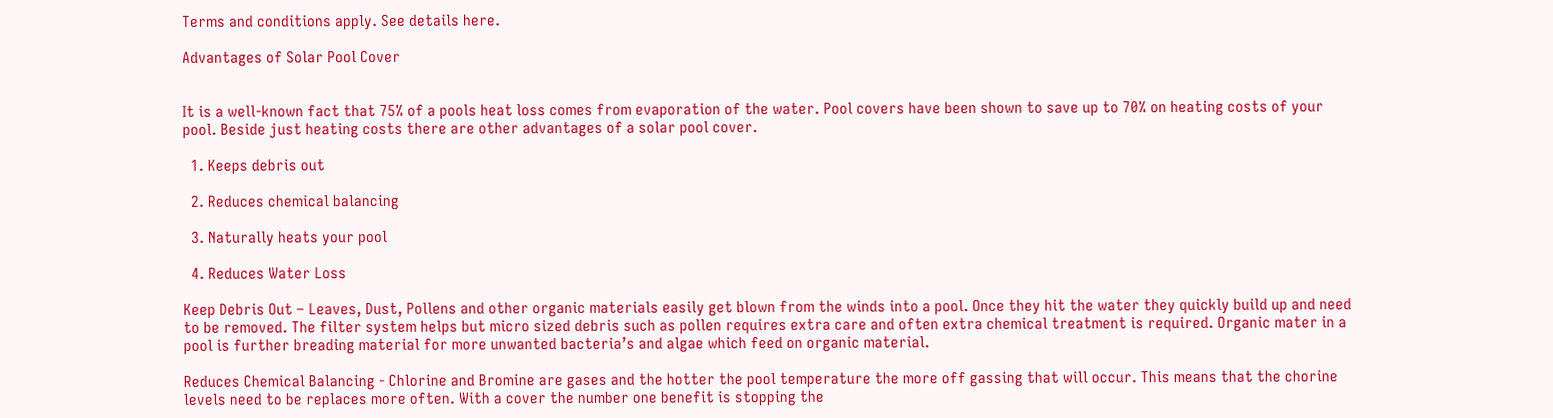Terms and conditions apply. See details here.

Advantages of Solar Pool Cover


It is a well-known fact that 75% of a pools heat loss comes from evaporation of the water. Pool covers have been shown to save up to 70% on heating costs of your pool. Beside just heating costs there are other advantages of a solar pool cover.

  1. Keeps debris out

  2. Reduces chemical balancing

  3. Naturally heats your pool

  4. Reduces Water Loss

Keep Debris Out – Leaves, Dust, Pollens and other organic materials easily get blown from the winds into a pool. Once they hit the water they quickly build up and need to be removed. The filter system helps but micro sized debris such as pollen requires extra care and often extra chemical treatment is required. Organic mater in a pool is further breading material for more unwanted bacteria’s and algae which feed on organic material.

Reduces Chemical Balancing - Chlorine and Bromine are gases and the hotter the pool temperature the more off gassing that will occur. This means that the chorine levels need to be replaces more often. With a cover the number one benefit is stopping the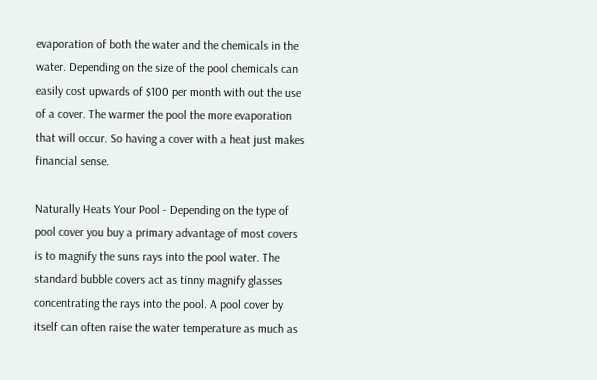evaporation of both the water and the chemicals in the water. Depending on the size of the pool chemicals can easily cost upwards of $100 per month with out the use of a cover. The warmer the pool the more evaporation that will occur. So having a cover with a heat just makes financial sense.

Naturally Heats Your Pool - Depending on the type of pool cover you buy a primary advantage of most covers is to magnify the suns rays into the pool water. The standard bubble covers act as tinny magnify glasses concentrating the rays into the pool. A pool cover by itself can often raise the water temperature as much as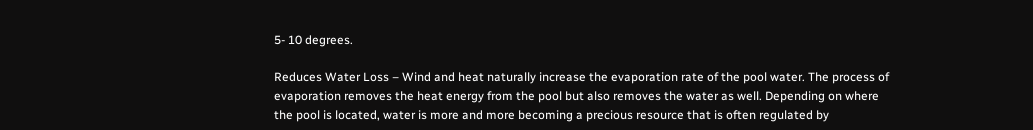5- 10 degrees.

Reduces Water Loss – Wind and heat naturally increase the evaporation rate of the pool water. The process of evaporation removes the heat energy from the pool but also removes the water as well. Depending on where the pool is located, water is more and more becoming a precious resource that is often regulated by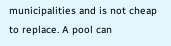municipalities and is not cheap to replace. A pool can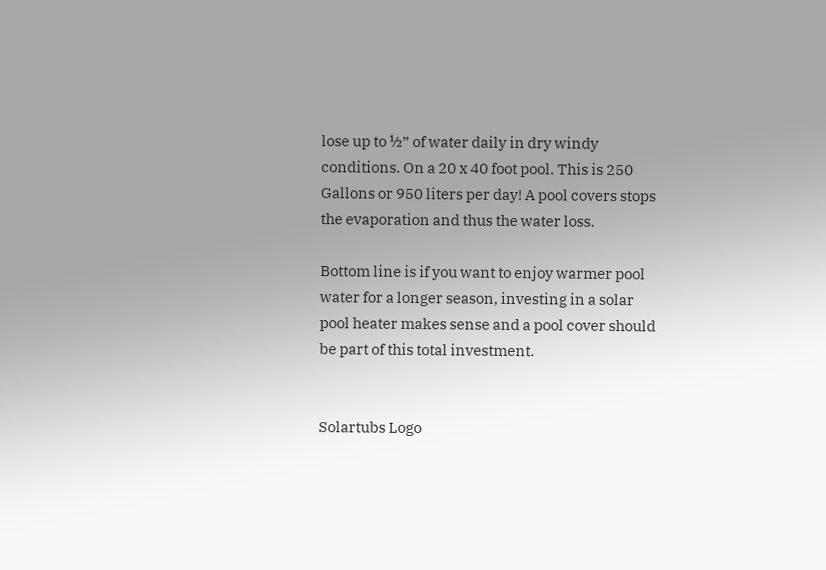lose up to ½” of water daily in dry windy conditions. On a 20 x 40 foot pool. This is 250 Gallons or 950 liters per day! A pool covers stops the evaporation and thus the water loss.

Bottom line is if you want to enjoy warmer pool water for a longer season, investing in a solar pool heater makes sense and a pool cover should be part of this total investment.


Solartubs Logo